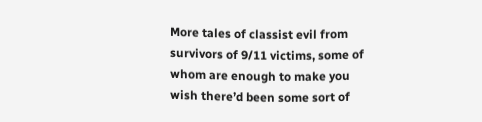More tales of classist evil from survivors of 9/11 victims, some of whom are enough to make you wish there’d been some sort of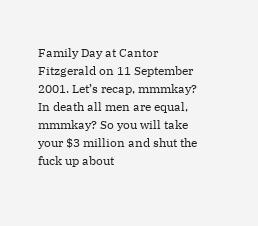Family Day at Cantor Fitzgerald on 11 September 2001. Let’s recap, mmmkay? In death all men are equal, mmmkay? So you will take your $3 million and shut the fuck up about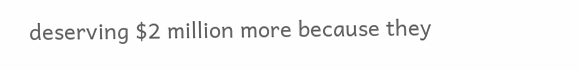deserving $2 million more because they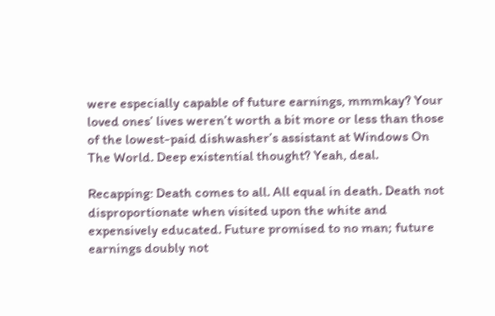were especially capable of future earnings, mmmkay? Your loved ones’ lives weren’t worth a bit more or less than those of the lowest-paid dishwasher’s assistant at Windows On The World. Deep existential thought? Yeah, deal.

Recapping: Death comes to all. All equal in death. Death not disproportionate when visited upon the white and expensively educated. Future promised to no man; future earnings doubly not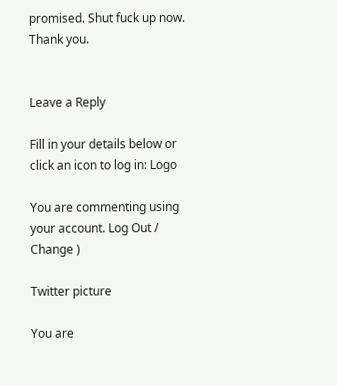promised. Shut fuck up now. Thank you.


Leave a Reply

Fill in your details below or click an icon to log in: Logo

You are commenting using your account. Log Out /  Change )

Twitter picture

You are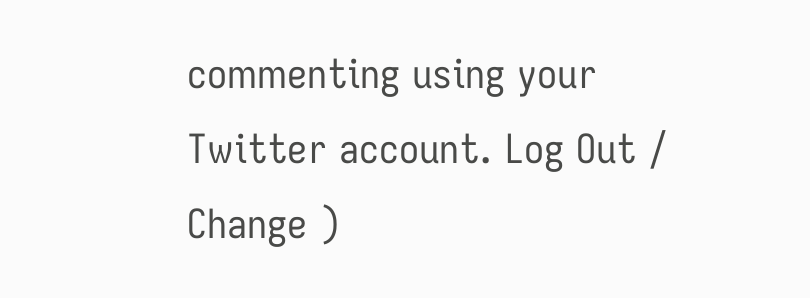commenting using your Twitter account. Log Out /  Change )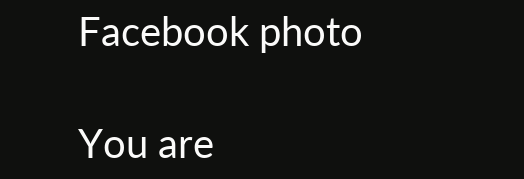Facebook photo

You are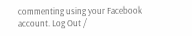commenting using your Facebook account. Log Out /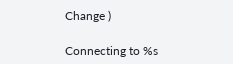Change )

Connecting to %s